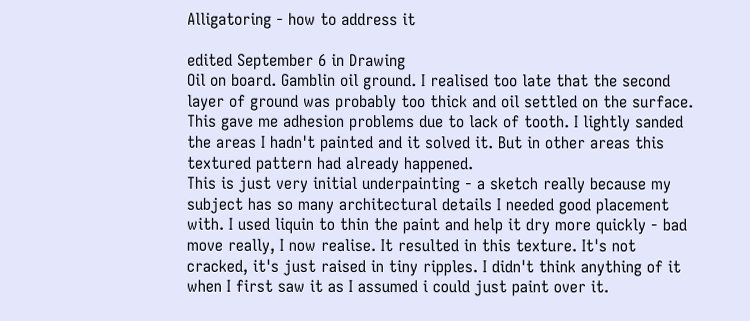Alligatoring - how to address it

edited September 6 in Drawing
Oil on board. Gamblin oil ground. I realised too late that the second layer of ground was probably too thick and oil settled on the surface. This gave me adhesion problems due to lack of tooth. I lightly sanded the areas I hadn't painted and it solved it. But in other areas this textured pattern had already happened.
This is just very initial underpainting - a sketch really because my subject has so many architectural details I needed good placement with. I used liquin to thin the paint and help it dry more quickly - bad move really, I now realise. It resulted in this texture. It's not cracked, it's just raised in tiny ripples. I didn't think anything of it when I first saw it as I assumed i could just paint over it.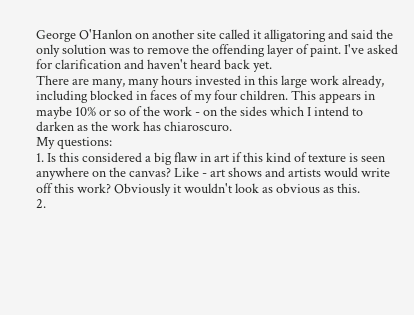George O'Hanlon on another site called it alligatoring and said the only solution was to remove the offending layer of paint. I've asked for clarification and haven't heard back yet.
There are many, many hours invested in this large work already, including blocked in faces of my four children. This appears in maybe 10% or so of the work - on the sides which I intend to darken as the work has chiaroscuro.
My questions:
1. Is this considered a big flaw in art if this kind of texture is seen anywhere on the canvas? Like - art shows and artists would write off this work? Obviously it wouldn't look as obvious as this.
2.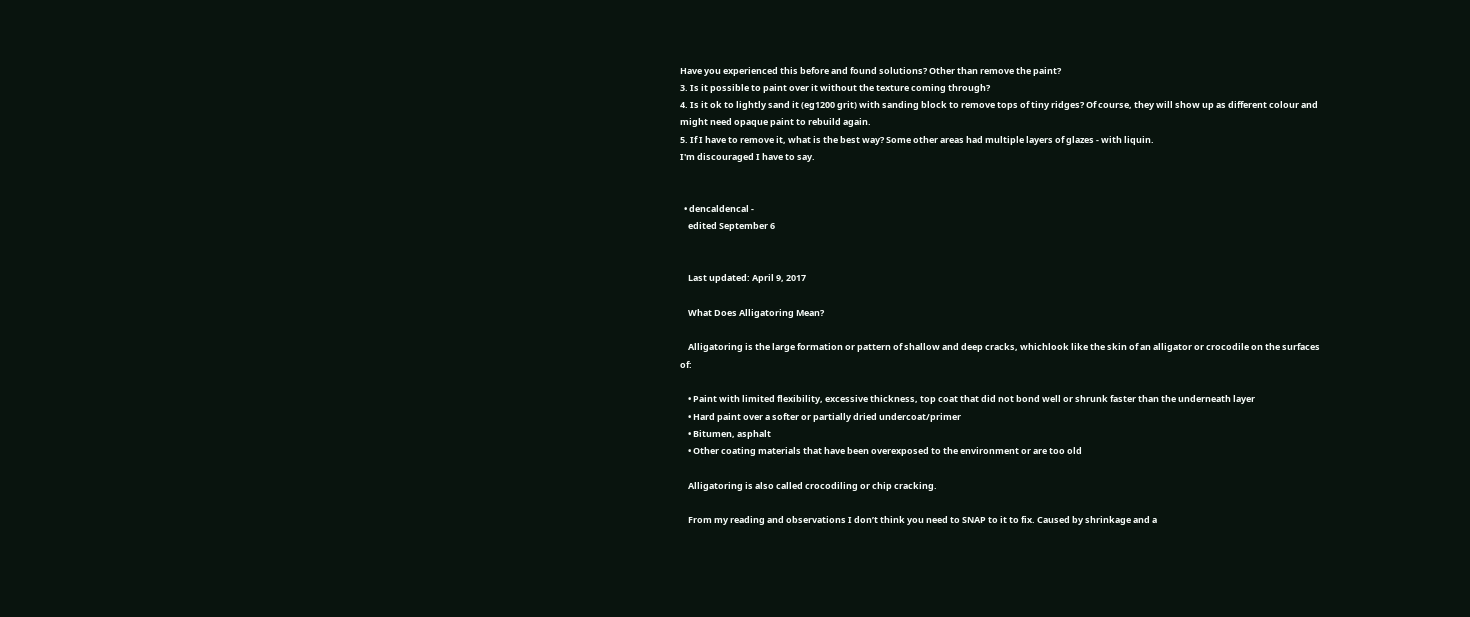Have you experienced this before and found solutions? Other than remove the paint?
3. Is it possible to paint over it without the texture coming through?
4. Is it ok to lightly sand it (eg1200 grit) with sanding block to remove tops of tiny ridges? Of course, they will show up as different colour and might need opaque paint to rebuild again.
5. If I have to remove it, what is the best way? Some other areas had multiple layers of glazes - with liquin.
I'm discouraged I have to say.


  • dencaldencal -
    edited September 6


    Last updated: April 9, 2017

    What Does Alligatoring Mean?

    Alligatoring is the large formation or pattern of shallow and deep cracks, whichlook like the skin of an alligator or crocodile on the surfaces of:

    • Paint with limited flexibility, excessive thickness, top coat that did not bond well or shrunk faster than the underneath layer
    • Hard paint over a softer or partially dried undercoat/primer
    • Bitumen, asphalt
    • Other coating materials that have been overexposed to the environment or are too old

    Alligatoring is also called crocodiling or chip cracking.

    From my reading and observations I don’t think you need to SNAP to it to fix. Caused by shrinkage and a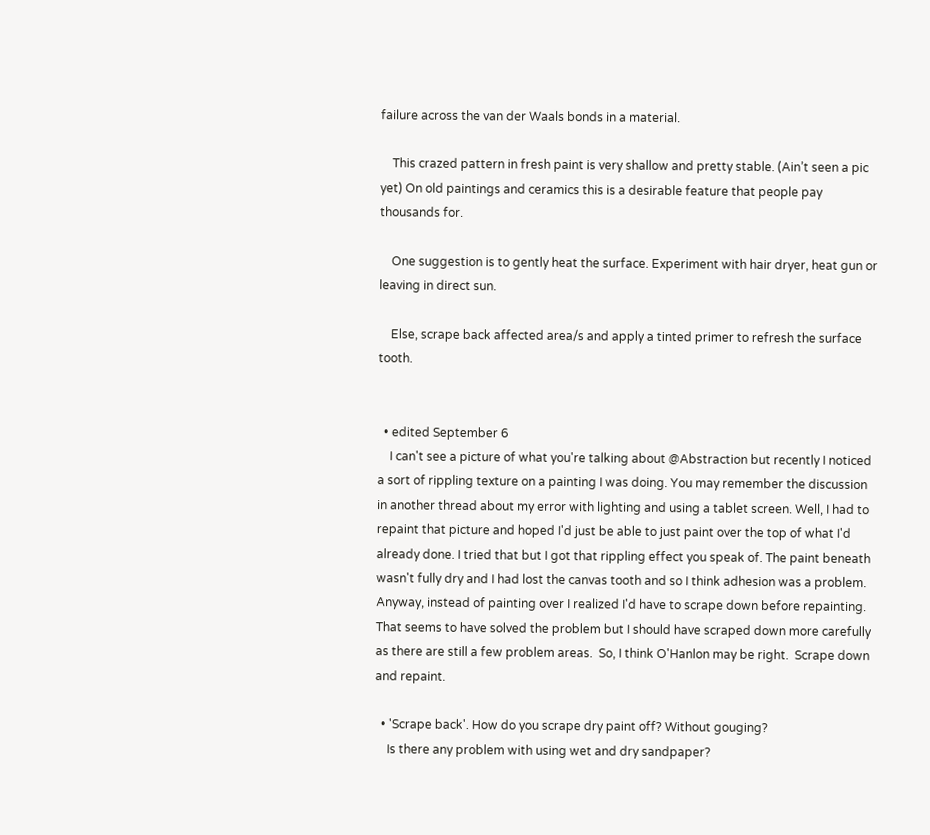failure across the van der Waals bonds in a material.

    This crazed pattern in fresh paint is very shallow and pretty stable. (Ain’t seen a pic yet) On old paintings and ceramics this is a desirable feature that people pay thousands for.

    One suggestion is to gently heat the surface. Experiment with hair dryer, heat gun or leaving in direct sun.

    Else, scrape back affected area/s and apply a tinted primer to refresh the surface tooth.


  • edited September 6
    I can't see a picture of what you're talking about @Abstraction but recently I noticed a sort of rippling texture on a painting I was doing. You may remember the discussion in another thread about my error with lighting and using a tablet screen. Well, I had to repaint that picture and hoped I'd just be able to just paint over the top of what I'd already done. I tried that but I got that rippling effect you speak of. The paint beneath wasn't fully dry and I had lost the canvas tooth and so I think adhesion was a problem.   Anyway, instead of painting over I realized I'd have to scrape down before repainting. That seems to have solved the problem but I should have scraped down more carefully as there are still a few problem areas.  So, I think O'Hanlon may be right.  Scrape down and repaint.

  • 'Scrape back'. How do you scrape dry paint off? Without gouging?
    Is there any problem with using wet and dry sandpaper?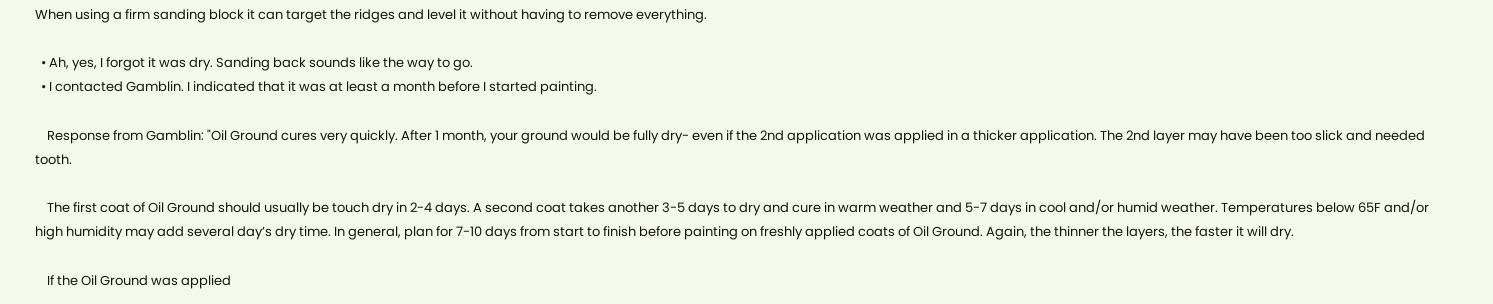When using a firm sanding block it can target the ridges and level it without having to remove everything.

  • Ah, yes, I forgot it was dry. Sanding back sounds like the way to go.
  • I contacted Gamblin. I indicated that it was at least a month before I started painting.

    Response from Gamblin: "Oil Ground cures very quickly. After 1 month, your ground would be fully dry- even if the 2nd application was applied in a thicker application. The 2nd layer may have been too slick and needed tooth.

    The first coat of Oil Ground should usually be touch dry in 2-4 days. A second coat takes another 3-5 days to dry and cure in warm weather and 5-7 days in cool and/or humid weather. Temperatures below 65F and/or high humidity may add several day’s dry time. In general, plan for 7-10 days from start to finish before painting on freshly applied coats of Oil Ground. Again, the thinner the layers, the faster it will dry.

    If the Oil Ground was applied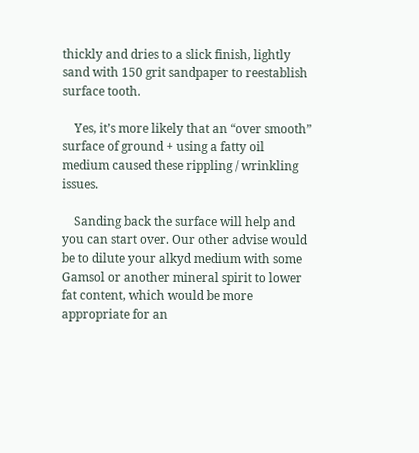thickly and dries to a slick finish, lightly sand with 150 grit sandpaper to reestablish surface tooth.

    Yes, it’s more likely that an “over smooth” surface of ground + using a fatty oil medium caused these rippling / wrinkling issues.

    Sanding back the surface will help and you can start over. Our other advise would be to dilute your alkyd medium with some Gamsol or another mineral spirit to lower fat content, which would be more appropriate for an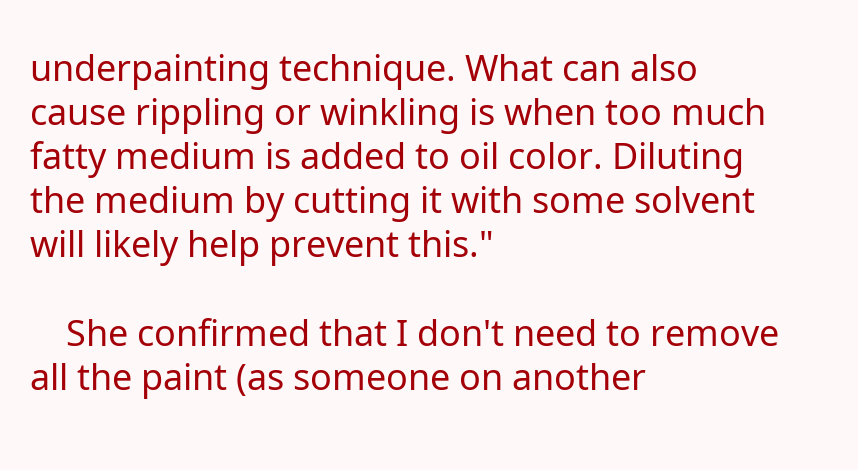underpainting technique. What can also cause rippling or winkling is when too much fatty medium is added to oil color. Diluting the medium by cutting it with some solvent will likely help prevent this."

    She confirmed that I don't need to remove all the paint (as someone on another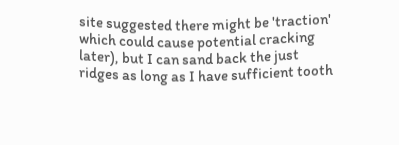site suggested there might be 'traction' which could cause potential cracking later), but I can sand back the just ridges as long as I have sufficient tooth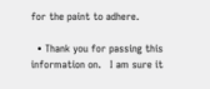for the paint to adhere.

  • Thank you for passing this information on.   I am sure it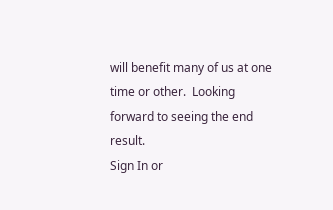will benefit many of us at one time or other.  Looking forward to seeing the end result.
Sign In or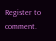Register to comment.